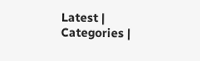Latest | Categories |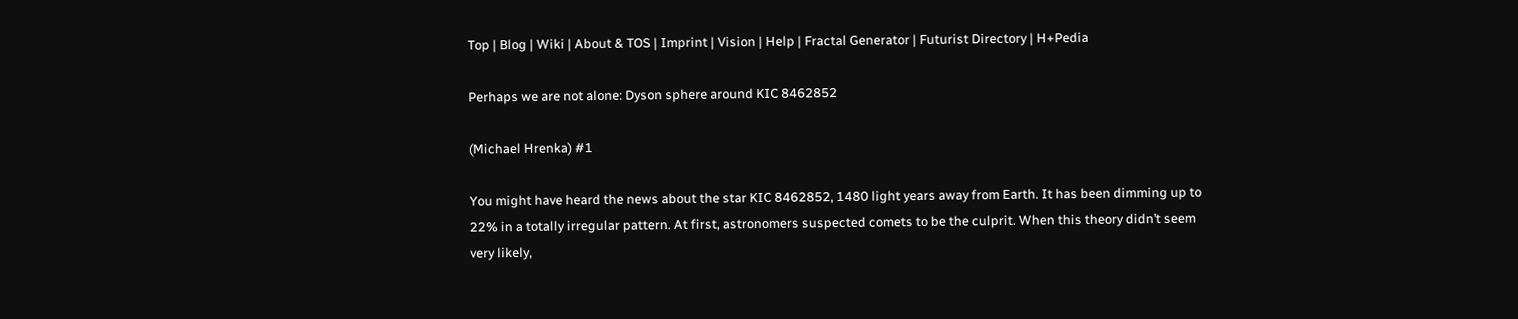Top | Blog | Wiki | About & TOS | Imprint | Vision | Help | Fractal Generator | Futurist Directory | H+Pedia

Perhaps we are not alone: Dyson sphere around KIC 8462852

(Michael Hrenka) #1

You might have heard the news about the star KIC 8462852, 1480 light years away from Earth. It has been dimming up to 22% in a totally irregular pattern. At first, astronomers suspected comets to be the culprit. When this theory didn’t seem very likely,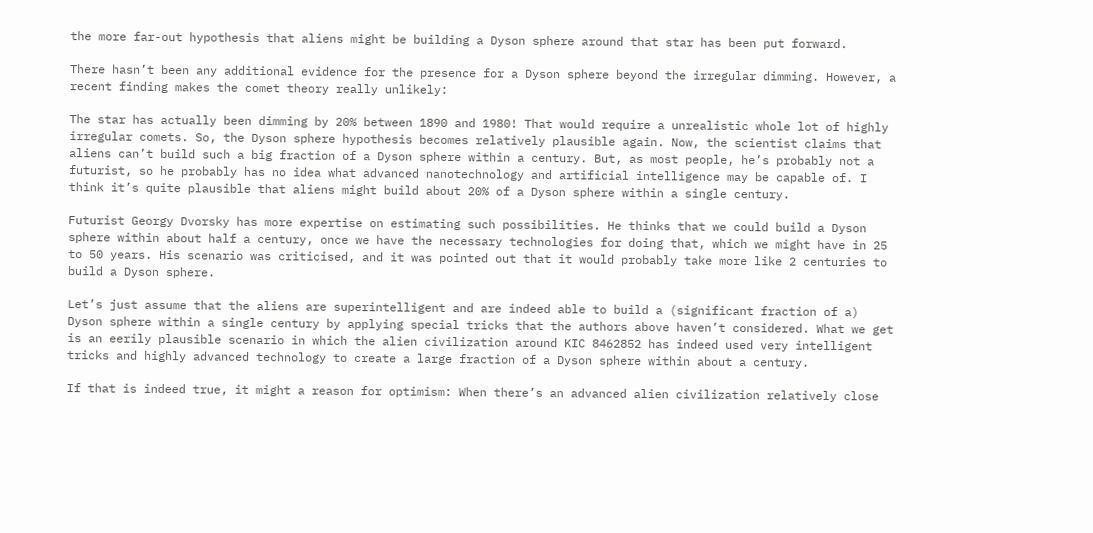the more far-out hypothesis that aliens might be building a Dyson sphere around that star has been put forward.

There hasn’t been any additional evidence for the presence for a Dyson sphere beyond the irregular dimming. However, a recent finding makes the comet theory really unlikely:

The star has actually been dimming by 20% between 1890 and 1980! That would require a unrealistic whole lot of highly irregular comets. So, the Dyson sphere hypothesis becomes relatively plausible again. Now, the scientist claims that aliens can’t build such a big fraction of a Dyson sphere within a century. But, as most people, he’s probably not a futurist, so he probably has no idea what advanced nanotechnology and artificial intelligence may be capable of. I think it’s quite plausible that aliens might build about 20% of a Dyson sphere within a single century.

Futurist Georgy Dvorsky has more expertise on estimating such possibilities. He thinks that we could build a Dyson sphere within about half a century, once we have the necessary technologies for doing that, which we might have in 25 to 50 years. His scenario was criticised, and it was pointed out that it would probably take more like 2 centuries to build a Dyson sphere.

Let’s just assume that the aliens are superintelligent and are indeed able to build a (significant fraction of a) Dyson sphere within a single century by applying special tricks that the authors above haven’t considered. What we get is an eerily plausible scenario in which the alien civilization around KIC 8462852 has indeed used very intelligent tricks and highly advanced technology to create a large fraction of a Dyson sphere within about a century.

If that is indeed true, it might a reason for optimism: When there’s an advanced alien civilization relatively close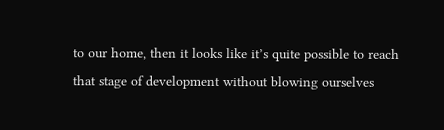to our home, then it looks like it’s quite possible to reach that stage of development without blowing ourselves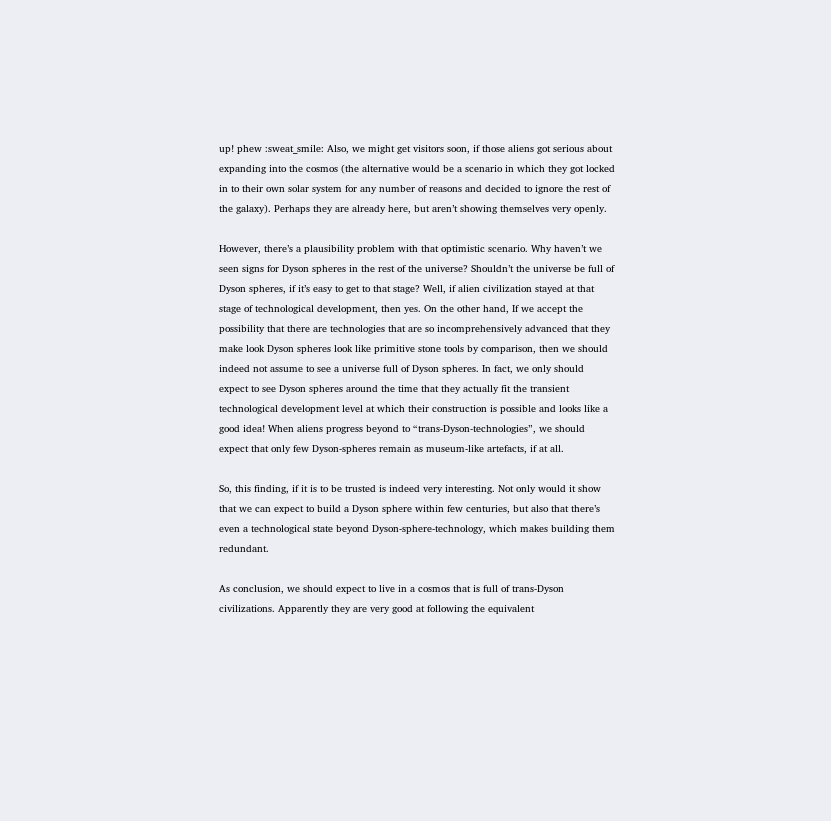up! phew :sweat_smile: Also, we might get visitors soon, if those aliens got serious about expanding into the cosmos (the alternative would be a scenario in which they got locked in to their own solar system for any number of reasons and decided to ignore the rest of the galaxy). Perhaps they are already here, but aren’t showing themselves very openly.

However, there’s a plausibility problem with that optimistic scenario. Why haven’t we seen signs for Dyson spheres in the rest of the universe? Shouldn’t the universe be full of Dyson spheres, if it’s easy to get to that stage? Well, if alien civilization stayed at that stage of technological development, then yes. On the other hand, If we accept the possibility that there are technologies that are so incomprehensively advanced that they make look Dyson spheres look like primitive stone tools by comparison, then we should indeed not assume to see a universe full of Dyson spheres. In fact, we only should expect to see Dyson spheres around the time that they actually fit the transient technological development level at which their construction is possible and looks like a good idea! When aliens progress beyond to “trans-Dyson-technologies”, we should expect that only few Dyson-spheres remain as museum-like artefacts, if at all.

So, this finding, if it is to be trusted is indeed very interesting. Not only would it show that we can expect to build a Dyson sphere within few centuries, but also that there’s even a technological state beyond Dyson-sphere-technology, which makes building them redundant.

As conclusion, we should expect to live in a cosmos that is full of trans-Dyson civilizations. Apparently they are very good at following the equivalent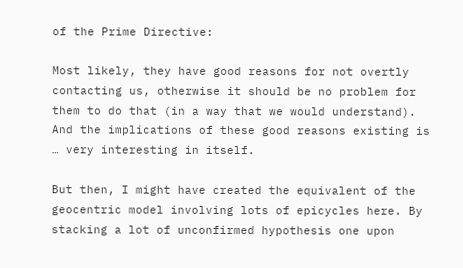of the Prime Directive:

Most likely, they have good reasons for not overtly contacting us, otherwise it should be no problem for them to do that (in a way that we would understand). And the implications of these good reasons existing is … very interesting in itself.

But then, I might have created the equivalent of the geocentric model involving lots of epicycles here. By stacking a lot of unconfirmed hypothesis one upon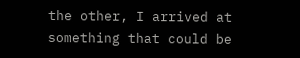the other, I arrived at something that could be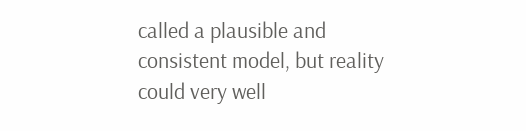called a plausible and consistent model, but reality could very well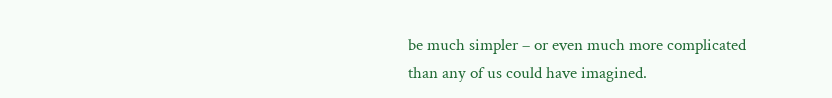be much simpler – or even much more complicated than any of us could have imagined.